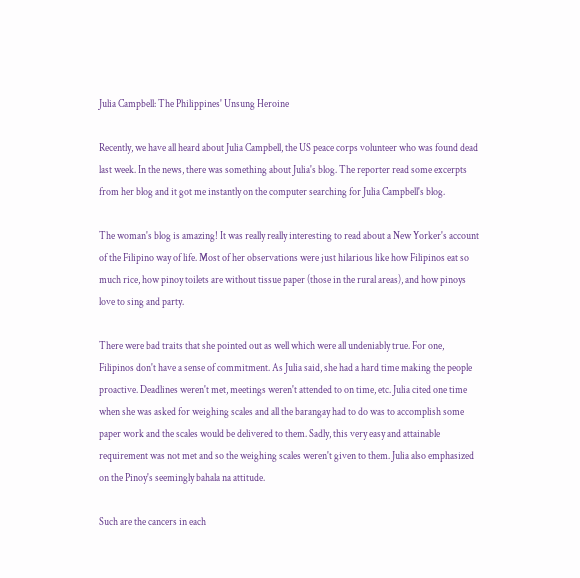Julia Campbell: The Philippines' Unsung Heroine

Recently, we have all heard about Julia Campbell, the US peace corps volunteer who was found dead last week. In the news, there was something about Julia's blog. The reporter read some excerpts from her blog and it got me instantly on the computer searching for Julia Campbell's blog.

The woman's blog is amazing! It was really really interesting to read about a New Yorker's account of the Filipino way of life. Most of her observations were just hilarious like how Filipinos eat so much rice, how pinoy toilets are without tissue paper (those in the rural areas), and how pinoys love to sing and party.

There were bad traits that she pointed out as well which were all undeniably true. For one, Filipinos don't have a sense of commitment. As Julia said, she had a hard time making the people proactive. Deadlines weren't met, meetings weren't attended to on time, etc. Julia cited one time when she was asked for weighing scales and all the barangay had to do was to accomplish some paper work and the scales would be delivered to them. Sadly, this very easy and attainable requirement was not met and so the weighing scales weren't given to them. Julia also emphasized on the Pinoy's seemingly bahala na attitude.

Such are the cancers in each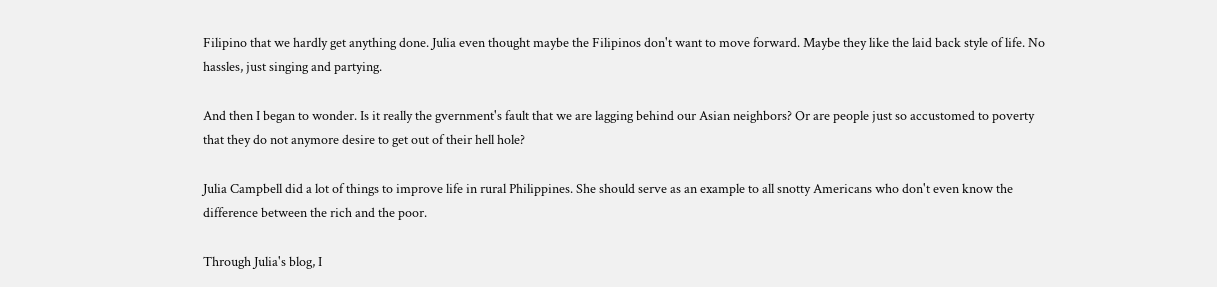Filipino that we hardly get anything done. Julia even thought maybe the Filipinos don't want to move forward. Maybe they like the laid back style of life. No hassles, just singing and partying.

And then I began to wonder. Is it really the gvernment's fault that we are lagging behind our Asian neighbors? Or are people just so accustomed to poverty that they do not anymore desire to get out of their hell hole?

Julia Campbell did a lot of things to improve life in rural Philippines. She should serve as an example to all snotty Americans who don't even know the difference between the rich and the poor.

Through Julia's blog, I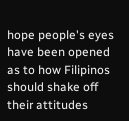hope people's eyes have been opened as to how Filipinos should shake off their attitudes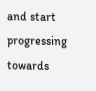and start progressing towards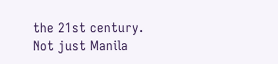the 21st century. Not just Manila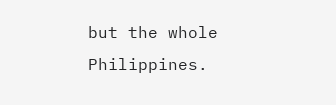but the whole Philippines.